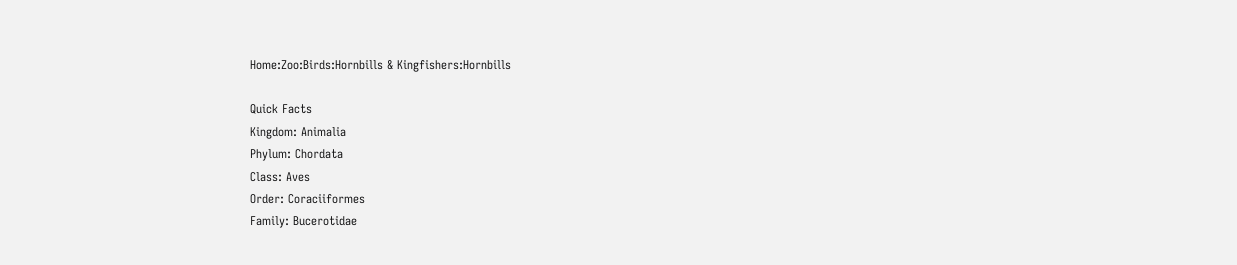Home:Zoo:Birds:Hornbills & Kingfishers:Hornbills

Quick Facts
Kingdom: Animalia
Phylum: Chordata
Class: Aves
Order: Coraciiformes
Family: Bucerotidae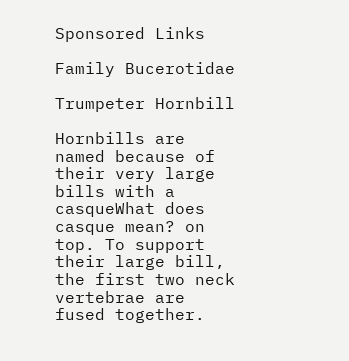Sponsored Links

Family Bucerotidae

Trumpeter Hornbill

Hornbills are named because of their very large bills with a casqueWhat does casque mean? on top. To support their large bill, the first two neck vertebrae are fused together.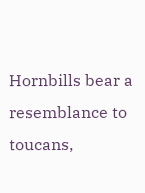Hornbills bear a resemblance to toucans,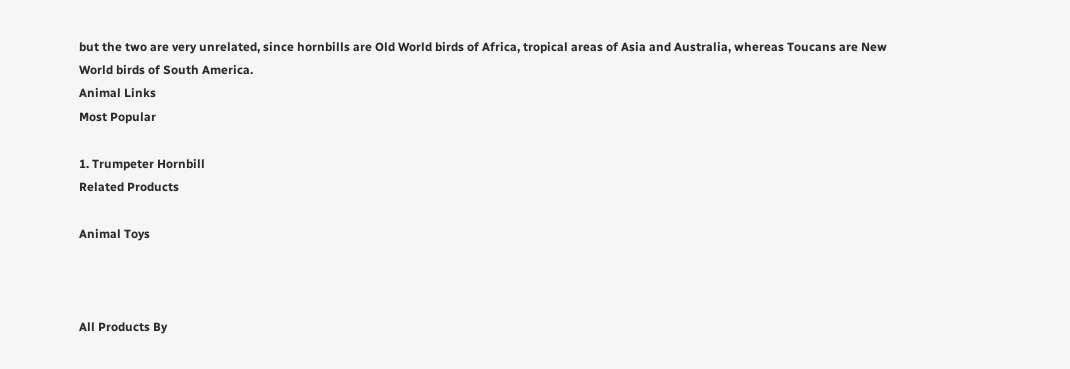but the two are very unrelated, since hornbills are Old World birds of Africa, tropical areas of Asia and Australia, whereas Toucans are New World birds of South America.
Animal Links
Most Popular

1. Trumpeter Hornbill
Related Products

Animal Toys



All Products By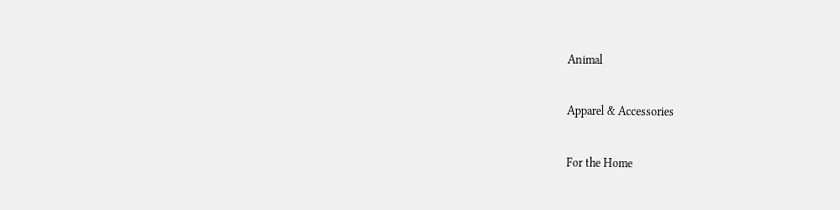Animal

Apparel & Accessories

For the Home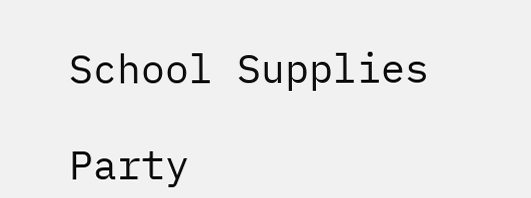School Supplies

Party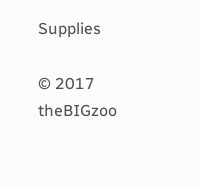Supplies

© 2017 theBIGzoo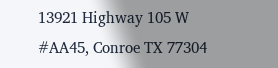13921 Highway 105 W #AA45, Conroe TX 77304